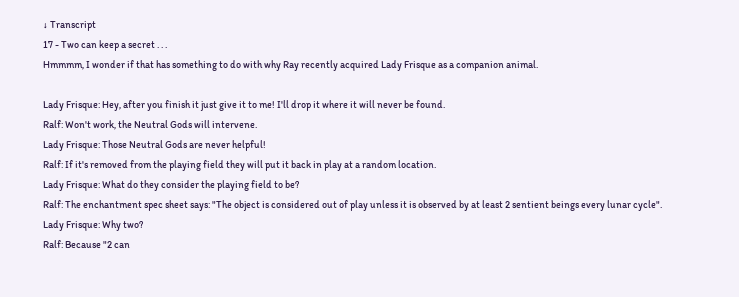↓ Transcript
17 - Two can keep a secret . . .
Hmmmm, I wonder if that has something to do with why Ray recently acquired Lady Frisque as a companion animal.

Lady Frisque: Hey, after you finish it just give it to me! I'll drop it where it will never be found.
Ralf: Won't work, the Neutral Gods will intervene.
Lady Frisque: Those Neutral Gods are never helpful!
Ralf: If it's removed from the playing field they will put it back in play at a random location.
Lady Frisque: What do they consider the playing field to be?
Ralf: The enchantment spec sheet says: "The object is considered out of play unless it is observed by at least 2 sentient beings every lunar cycle".
Lady Frisque: Why two?
Ralf: Because "2 can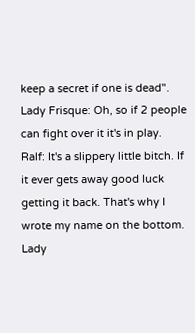keep a secret if one is dead".
Lady Frisque: Oh, so if 2 people can fight over it it's in play.
Ralf: It's a slippery little bitch. If it ever gets away good luck getting it back. That's why I wrote my name on the bottom.
Lady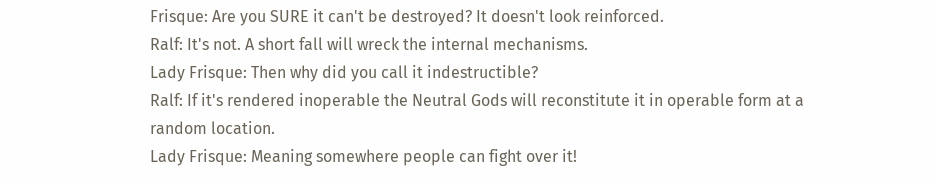Frisque: Are you SURE it can't be destroyed? It doesn't look reinforced.
Ralf: It's not. A short fall will wreck the internal mechanisms.
Lady Frisque: Then why did you call it indestructible?
Ralf: If it's rendered inoperable the Neutral Gods will reconstitute it in operable form at a random location.
Lady Frisque: Meaning somewhere people can fight over it!